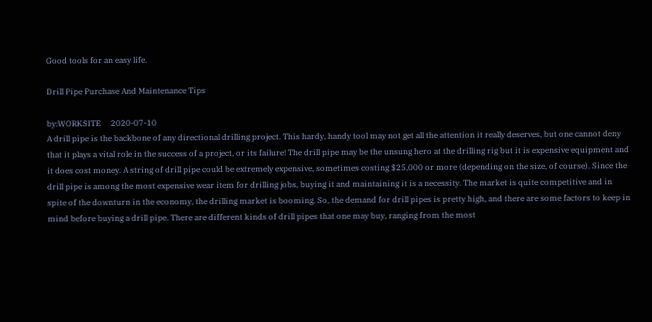Good tools for an easy life.

Drill Pipe Purchase And Maintenance Tips

by:WORKSITE     2020-07-10
A drill pipe is the backbone of any directional drilling project. This hardy, handy tool may not get all the attention it really deserves, but one cannot deny that it plays a vital role in the success of a project, or its failure! The drill pipe may be the unsung hero at the drilling rig but it is expensive equipment and it does cost money. A string of drill pipe could be extremely expensive, sometimes costing $25,000 or more (depending on the size, of course). Since the drill pipe is among the most expensive wear item for drilling jobs, buying it and maintaining it is a necessity. The market is quite competitive and in spite of the downturn in the economy, the drilling market is booming. So, the demand for drill pipes is pretty high, and there are some factors to keep in mind before buying a drill pipe. There are different kinds of drill pipes that one may buy, ranging from the most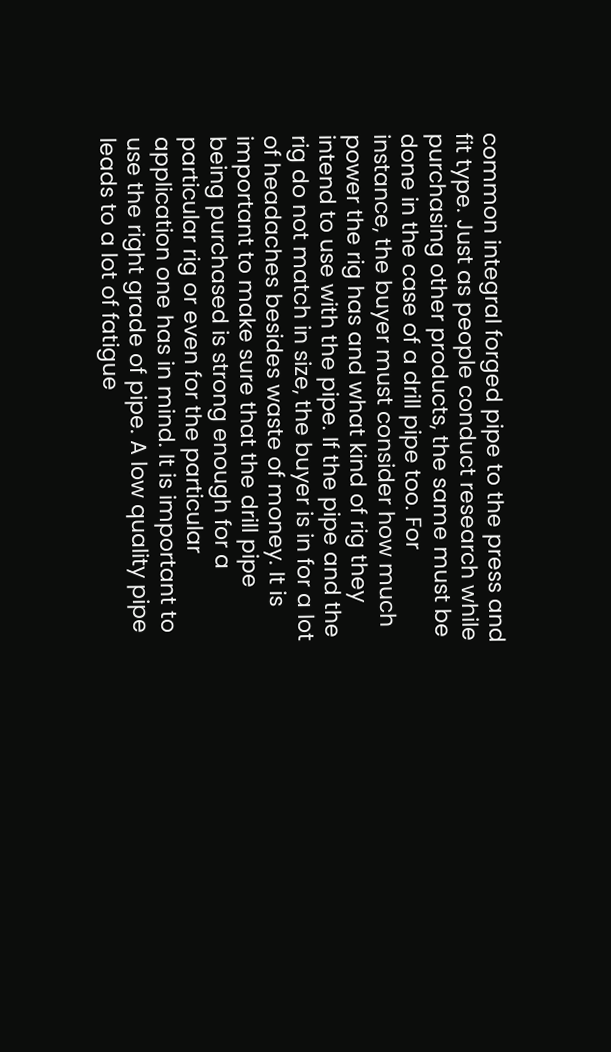common integral forged pipe to the press and fit type. Just as people conduct research while purchasing other products, the same must be done in the case of a drill pipe too. For instance, the buyer must consider how much power the rig has and what kind of rig they intend to use with the pipe. If the pipe and the rig do not match in size, the buyer is in for a lot of headaches besides waste of money. It is important to make sure that the drill pipe being purchased is strong enough for a particular rig or even for the particular application one has in mind. It is important to use the right grade of pipe. A low quality pipe leads to a lot of fatigue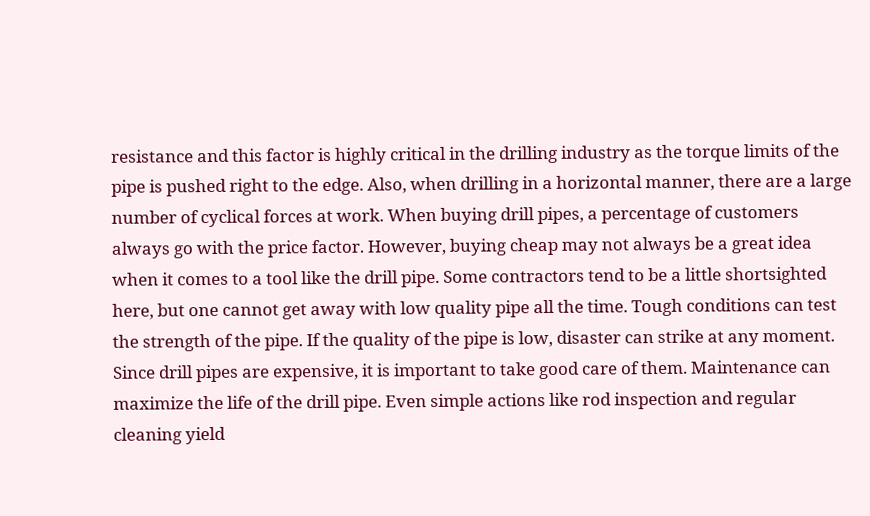resistance and this factor is highly critical in the drilling industry as the torque limits of the pipe is pushed right to the edge. Also, when drilling in a horizontal manner, there are a large number of cyclical forces at work. When buying drill pipes, a percentage of customers always go with the price factor. However, buying cheap may not always be a great idea when it comes to a tool like the drill pipe. Some contractors tend to be a little shortsighted here, but one cannot get away with low quality pipe all the time. Tough conditions can test the strength of the pipe. If the quality of the pipe is low, disaster can strike at any moment. Since drill pipes are expensive, it is important to take good care of them. Maintenance can maximize the life of the drill pipe. Even simple actions like rod inspection and regular cleaning yield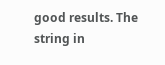good results. The string in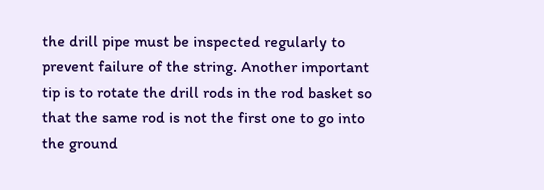the drill pipe must be inspected regularly to prevent failure of the string. Another important tip is to rotate the drill rods in the rod basket so that the same rod is not the first one to go into the ground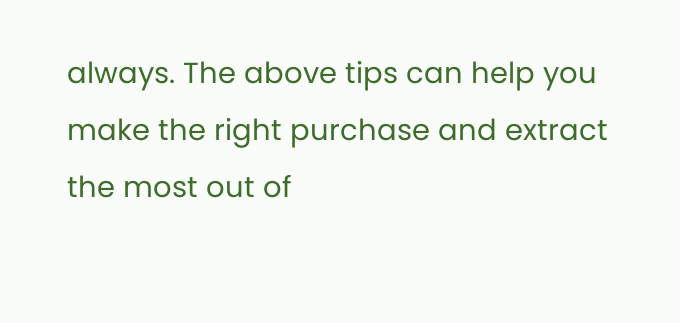always. The above tips can help you make the right purchase and extract the most out of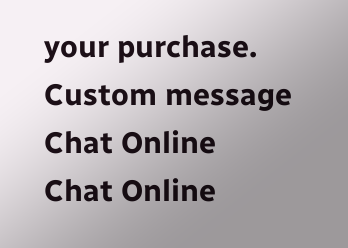your purchase.
Custom message
Chat Online
Chat Online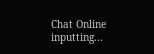Chat Online inputting...